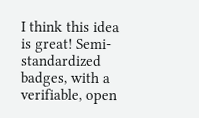I think this idea is great! Semi-standardized badges, with a verifiable, open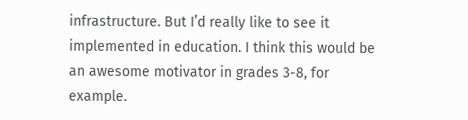infrastructure. But I’d really like to see it implemented in education. I think this would be an awesome motivator in grades 3-8, for example.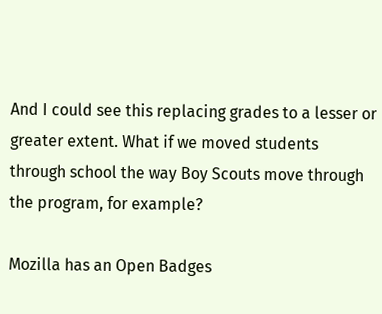And I could see this replacing grades to a lesser or greater extent. What if we moved students through school the way Boy Scouts move through the program, for example?

Mozilla has an Open Badges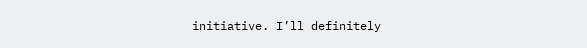initiative. I’ll definitely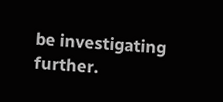be investigating further.